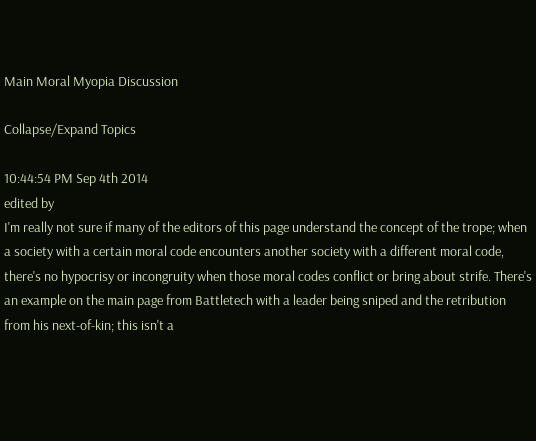Main Moral Myopia Discussion

Collapse/Expand Topics

10:44:54 PM Sep 4th 2014
edited by
I'm really not sure if many of the editors of this page understand the concept of the trope; when a society with a certain moral code encounters another society with a different moral code, there's no hypocrisy or incongruity when those moral codes conflict or bring about strife. There's an example on the main page from Battletech with a leader being sniped and the retribution from his next-of-kin; this isn't a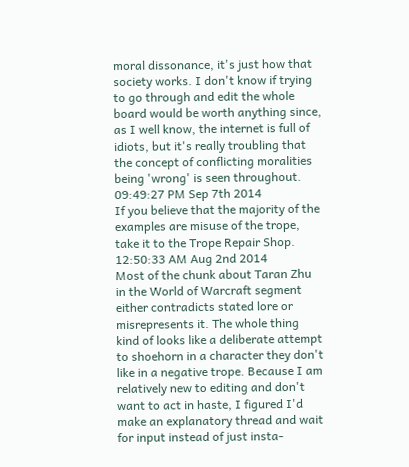moral dissonance, it's just how that society works. I don't know if trying to go through and edit the whole board would be worth anything since, as I well know, the internet is full of idiots, but it's really troubling that the concept of conflicting moralities being 'wrong' is seen throughout.
09:49:27 PM Sep 7th 2014
If you believe that the majority of the examples are misuse of the trope, take it to the Trope Repair Shop.
12:50:33 AM Aug 2nd 2014
Most of the chunk about Taran Zhu in the World of Warcraft segment either contradicts stated lore or misrepresents it. The whole thing kind of looks like a deliberate attempt to shoehorn in a character they don't like in a negative trope. Because I am relatively new to editing and don't want to act in haste, I figured I'd make an explanatory thread and wait for input instead of just insta-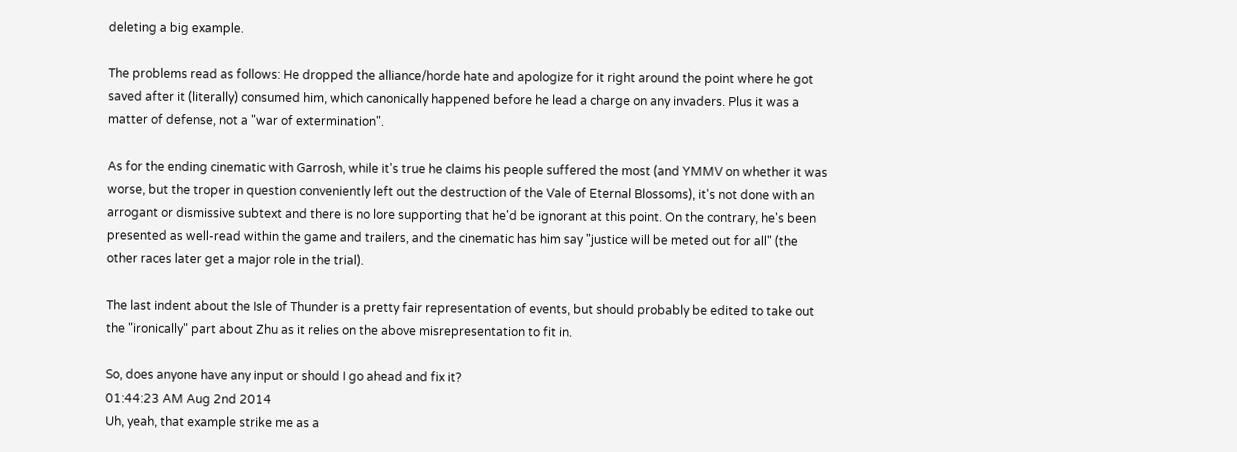deleting a big example.

The problems read as follows: He dropped the alliance/horde hate and apologize for it right around the point where he got saved after it (literally) consumed him, which canonically happened before he lead a charge on any invaders. Plus it was a matter of defense, not a "war of extermination".

As for the ending cinematic with Garrosh, while it's true he claims his people suffered the most (and YMMV on whether it was worse, but the troper in question conveniently left out the destruction of the Vale of Eternal Blossoms), it's not done with an arrogant or dismissive subtext and there is no lore supporting that he'd be ignorant at this point. On the contrary, he's been presented as well-read within the game and trailers, and the cinematic has him say "justice will be meted out for all" (the other races later get a major role in the trial).

The last indent about the Isle of Thunder is a pretty fair representation of events, but should probably be edited to take out the "ironically" part about Zhu as it relies on the above misrepresentation to fit in.

So, does anyone have any input or should I go ahead and fix it?
01:44:23 AM Aug 2nd 2014
Uh, yeah, that example strike me as a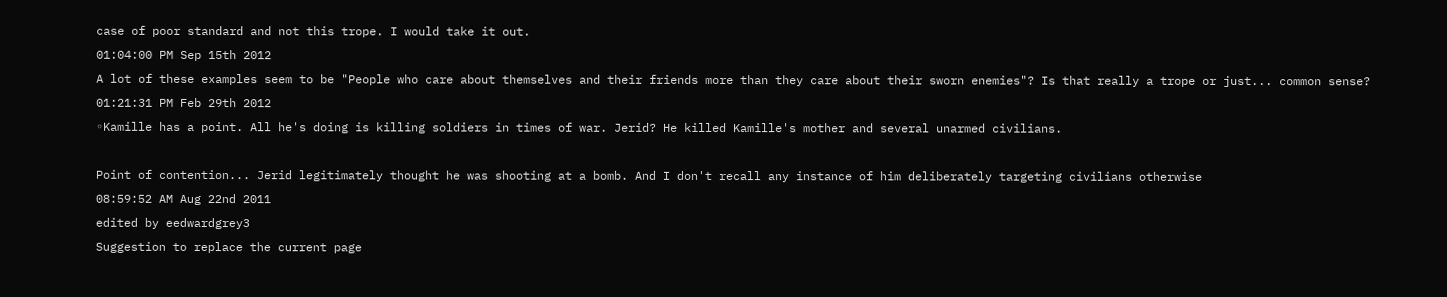case of poor standard and not this trope. I would take it out.
01:04:00 PM Sep 15th 2012
A lot of these examples seem to be "People who care about themselves and their friends more than they care about their sworn enemies"? Is that really a trope or just... common sense?
01:21:31 PM Feb 29th 2012
◦Kamille has a point. All he's doing is killing soldiers in times of war. Jerid? He killed Kamille's mother and several unarmed civilians.

Point of contention... Jerid legitimately thought he was shooting at a bomb. And I don't recall any instance of him deliberately targeting civilians otherwise
08:59:52 AM Aug 22nd 2011
edited by eedwardgrey3
Suggestion to replace the current page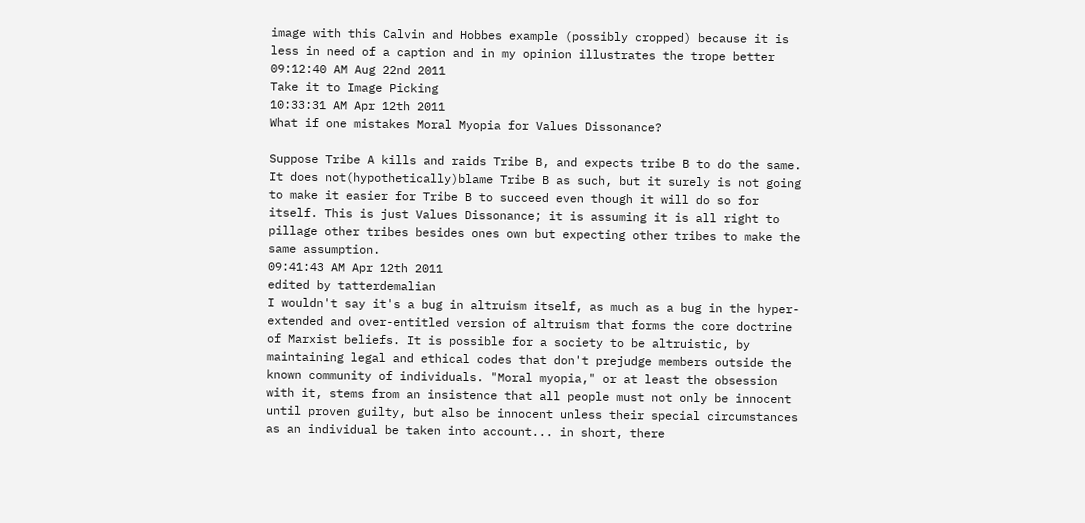image with this Calvin and Hobbes example (possibly cropped) because it is less in need of a caption and in my opinion illustrates the trope better
09:12:40 AM Aug 22nd 2011
Take it to Image Picking
10:33:31 AM Apr 12th 2011
What if one mistakes Moral Myopia for Values Dissonance?

Suppose Tribe A kills and raids Tribe B, and expects tribe B to do the same. It does not(hypothetically)blame Tribe B as such, but it surely is not going to make it easier for Tribe B to succeed even though it will do so for itself. This is just Values Dissonance; it is assuming it is all right to pillage other tribes besides ones own but expecting other tribes to make the same assumption.
09:41:43 AM Apr 12th 2011
edited by tatterdemalian
I wouldn't say it's a bug in altruism itself, as much as a bug in the hyper-extended and over-entitled version of altruism that forms the core doctrine of Marxist beliefs. It is possible for a society to be altruistic, by maintaining legal and ethical codes that don't prejudge members outside the known community of individuals. "Moral myopia," or at least the obsession with it, stems from an insistence that all people must not only be innocent until proven guilty, but also be innocent unless their special circumstances as an individual be taken into account... in short, there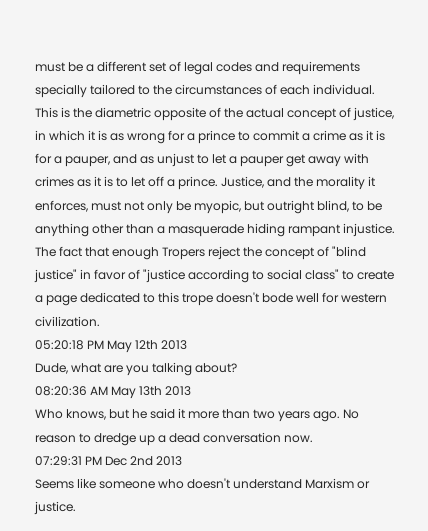must be a different set of legal codes and requirements specially tailored to the circumstances of each individual. This is the diametric opposite of the actual concept of justice, in which it is as wrong for a prince to commit a crime as it is for a pauper, and as unjust to let a pauper get away with crimes as it is to let off a prince. Justice, and the morality it enforces, must not only be myopic, but outright blind, to be anything other than a masquerade hiding rampant injustice. The fact that enough Tropers reject the concept of "blind justice" in favor of "justice according to social class" to create a page dedicated to this trope doesn't bode well for western civilization.
05:20:18 PM May 12th 2013
Dude, what are you talking about?
08:20:36 AM May 13th 2013
Who knows, but he said it more than two years ago. No reason to dredge up a dead conversation now.
07:29:31 PM Dec 2nd 2013
Seems like someone who doesn't understand Marxism or justice.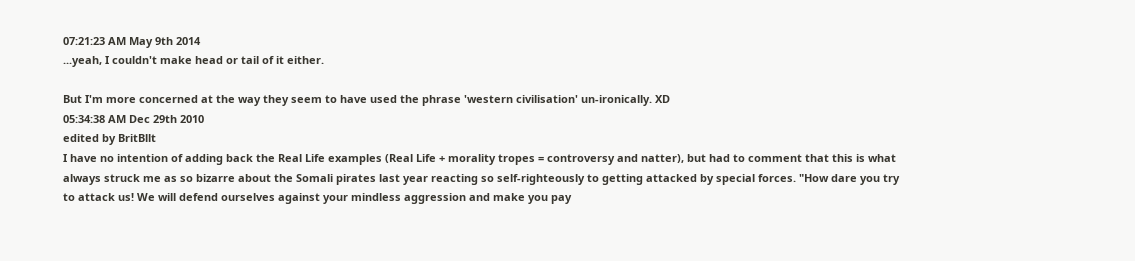07:21:23 AM May 9th 2014
...yeah, I couldn't make head or tail of it either.

But I'm more concerned at the way they seem to have used the phrase 'western civilisation' un-ironically. XD
05:34:38 AM Dec 29th 2010
edited by BritBllt
I have no intention of adding back the Real Life examples (Real Life + morality tropes = controversy and natter), but had to comment that this is what always struck me as so bizarre about the Somali pirates last year reacting so self-righteously to getting attacked by special forces. "How dare you try to attack us! We will defend ourselves against your mindless aggression and make you pay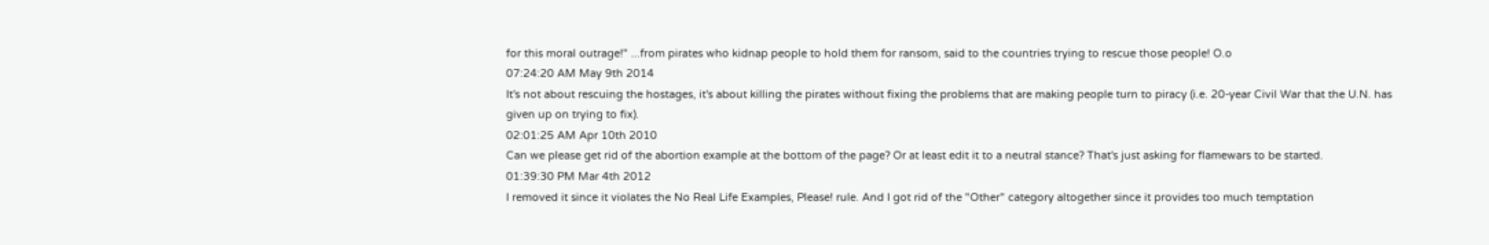for this moral outrage!" ...from pirates who kidnap people to hold them for ransom, said to the countries trying to rescue those people! O.o
07:24:20 AM May 9th 2014
It's not about rescuing the hostages, it's about killing the pirates without fixing the problems that are making people turn to piracy (i.e. 20-year Civil War that the U.N. has given up on trying to fix).
02:01:25 AM Apr 10th 2010
Can we please get rid of the abortion example at the bottom of the page? Or at least edit it to a neutral stance? That's just asking for flamewars to be started.
01:39:30 PM Mar 4th 2012
I removed it since it violates the No Real Life Examples, Please! rule. And I got rid of the "Other" category altogether since it provides too much temptation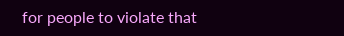for people to violate that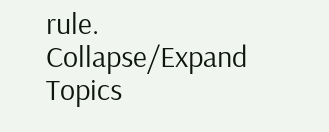rule.
Collapse/Expand Topics